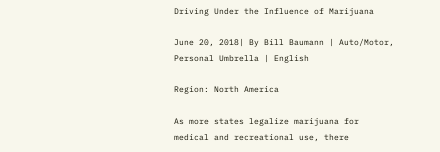Driving Under the Influence of Marijuana

June 20, 2018| By Bill Baumann | Auto/Motor, Personal Umbrella | English

Region: North America

As more states legalize marijuana for medical and recreational use, there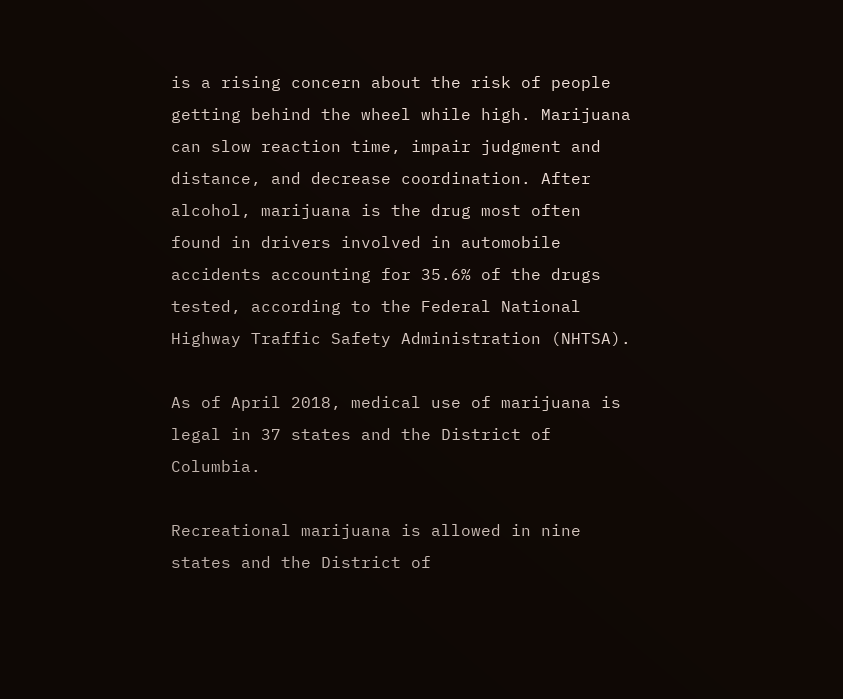is a rising concern about the risk of people getting behind the wheel while high. Marijuana can slow reaction time, impair judgment and distance, and decrease coordination. After alcohol, marijuana is the drug most often found in drivers involved in automobile accidents accounting for 35.6% of the drugs tested, according to the Federal National Highway Traffic Safety Administration (NHTSA).

As of April 2018, medical use of marijuana is legal in 37 states and the District of Columbia.

Recreational marijuana is allowed in nine states and the District of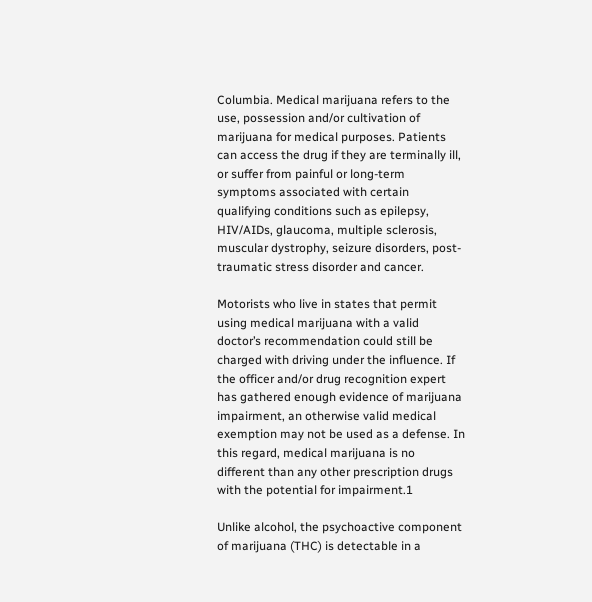Columbia. Medical marijuana refers to the use, possession and/or cultivation of marijuana for medical purposes. Patients can access the drug if they are terminally ill, or suffer from painful or long-term symptoms associated with certain qualifying conditions such as epilepsy, HIV/AIDs, glaucoma, multiple sclerosis, muscular dystrophy, seizure disorders, post-traumatic stress disorder and cancer.

Motorists who live in states that permit using medical marijuana with a valid doctor’s recommendation could still be charged with driving under the influence. If the officer and/or drug recognition expert has gathered enough evidence of marijuana impairment, an otherwise valid medical exemption may not be used as a defense. In this regard, medical marijuana is no different than any other prescription drugs with the potential for impairment.1

Unlike alcohol, the psychoactive component of marijuana (THC) is detectable in a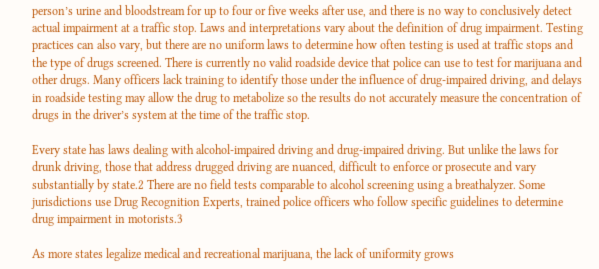person’s urine and bloodstream for up to four or five weeks after use, and there is no way to conclusively detect actual impairment at a traffic stop. Laws and interpretations vary about the definition of drug impairment. Testing practices can also vary, but there are no uniform laws to determine how often testing is used at traffic stops and the type of drugs screened. There is currently no valid roadside device that police can use to test for marijuana and other drugs. Many officers lack training to identify those under the influence of drug-impaired driving, and delays in roadside testing may allow the drug to metabolize so the results do not accurately measure the concentration of drugs in the driver’s system at the time of the traffic stop.

Every state has laws dealing with alcohol-impaired driving and drug-impaired driving. But unlike the laws for drunk driving, those that address drugged driving are nuanced, difficult to enforce or prosecute and vary substantially by state.2 There are no field tests comparable to alcohol screening using a breathalyzer. Some jurisdictions use Drug Recognition Experts, trained police officers who follow specific guidelines to determine drug impairment in motorists.3

As more states legalize medical and recreational marijuana, the lack of uniformity grows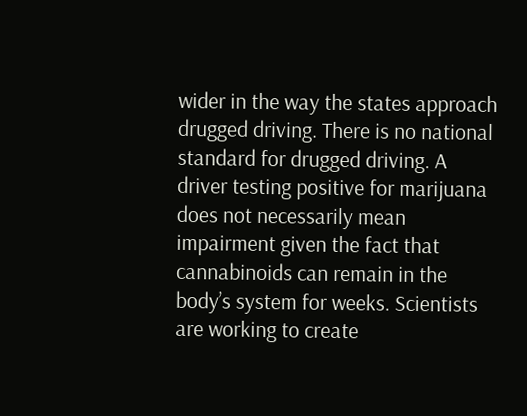wider in the way the states approach drugged driving. There is no national standard for drugged driving. A driver testing positive for marijuana does not necessarily mean impairment given the fact that cannabinoids can remain in the body’s system for weeks. Scientists are working to create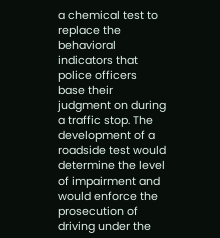a chemical test to replace the behavioral indicators that police officers base their judgment on during a traffic stop. The development of a roadside test would determine the level of impairment and would enforce the prosecution of driving under the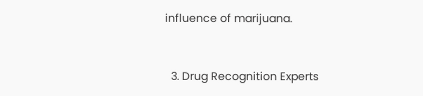influence of marijuana.


  3. Drug Recognition Experts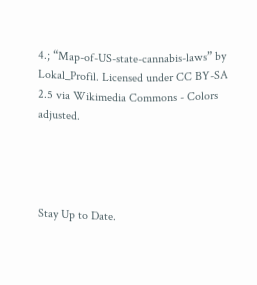4.; “Map-of-US-state-cannabis-laws” by Lokal_Profil. Licensed under CC BY-SA 2.5 via Wikimedia Commons - Colors adjusted.




Stay Up to Date.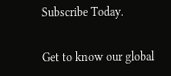Subscribe Today.


Get to know our global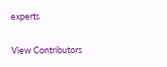experts

View Contributors